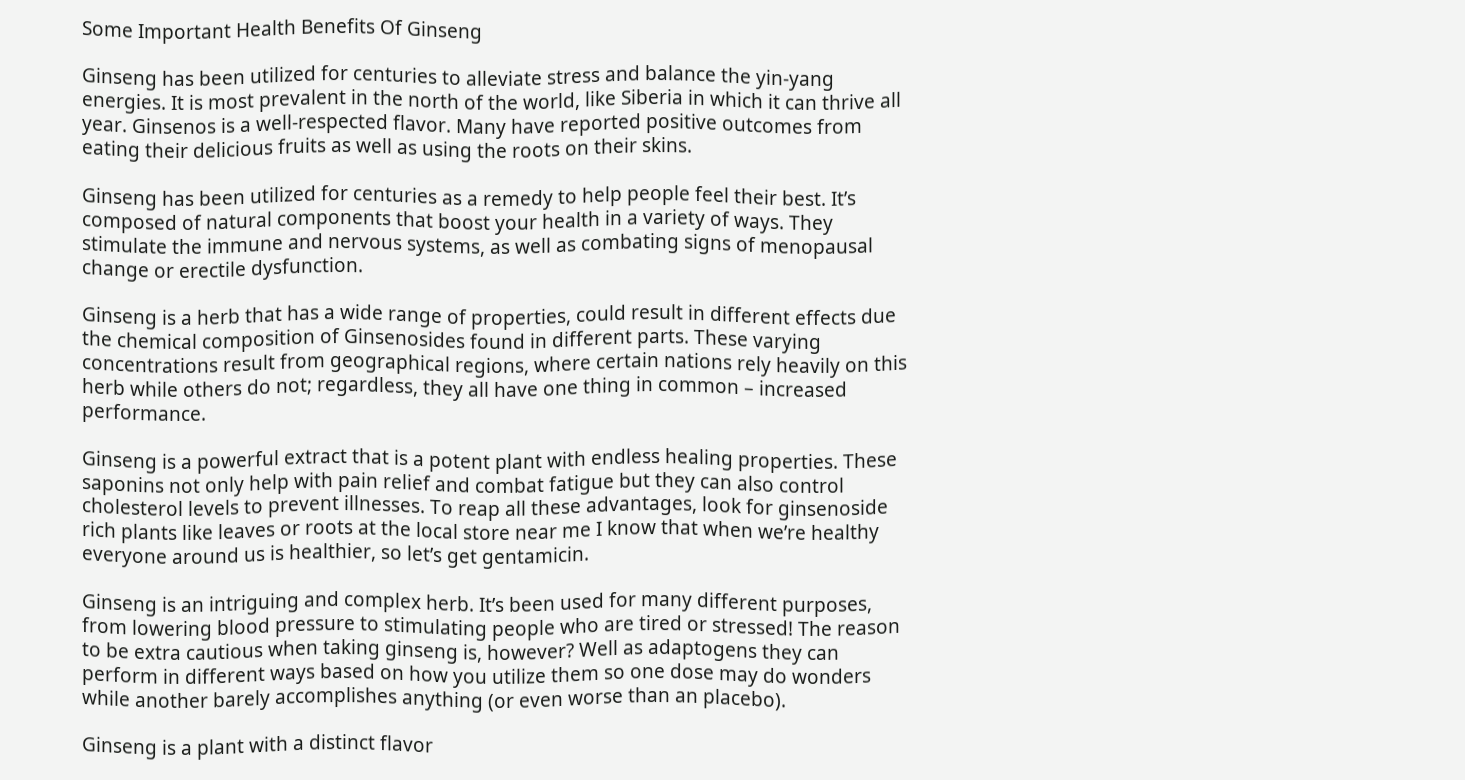Some Important Health Benefits Of Ginseng

Ginseng has been utilized for centuries to alleviate stress and balance the yin-yang energies. It is most prevalent in the north of the world, like Siberia in which it can thrive all year. Ginsenos is a well-respected flavor. Many have reported positive outcomes from eating their delicious fruits as well as using the roots on their skins.

Ginseng has been utilized for centuries as a remedy to help people feel their best. It’s composed of natural components that boost your health in a variety of ways. They stimulate the immune and nervous systems, as well as combating signs of menopausal change or erectile dysfunction.

Ginseng is a herb that has a wide range of properties, could result in different effects due the chemical composition of Ginsenosides found in different parts. These varying concentrations result from geographical regions, where certain nations rely heavily on this herb while others do not; regardless, they all have one thing in common – increased performance.

Ginseng is a powerful extract that is a potent plant with endless healing properties. These saponins not only help with pain relief and combat fatigue but they can also control cholesterol levels to prevent illnesses. To reap all these advantages, look for ginsenoside rich plants like leaves or roots at the local store near me I know that when we’re healthy everyone around us is healthier, so let’s get gentamicin.

Ginseng is an intriguing and complex herb. It’s been used for many different purposes, from lowering blood pressure to stimulating people who are tired or stressed! The reason to be extra cautious when taking ginseng is, however? Well as adaptogens they can perform in different ways based on how you utilize them so one dose may do wonders while another barely accomplishes anything (or even worse than an placebo).

Ginseng is a plant with a distinct flavor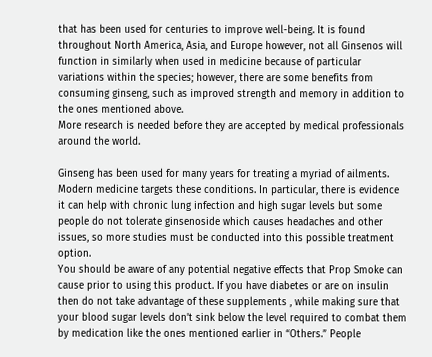that has been used for centuries to improve well-being. It is found throughout North America, Asia, and Europe however, not all Ginsenos will function in similarly when used in medicine because of particular variations within the species; however, there are some benefits from consuming ginseng, such as improved strength and memory in addition to the ones mentioned above.
More research is needed before they are accepted by medical professionals around the world.

Ginseng has been used for many years for treating a myriad of ailments. Modern medicine targets these conditions. In particular, there is evidence it can help with chronic lung infection and high sugar levels but some people do not tolerate ginsenoside which causes headaches and other issues, so more studies must be conducted into this possible treatment option.
You should be aware of any potential negative effects that Prop Smoke can cause prior to using this product. If you have diabetes or are on insulin then do not take advantage of these supplements , while making sure that your blood sugar levels don’t sink below the level required to combat them by medication like the ones mentioned earlier in “Others.” People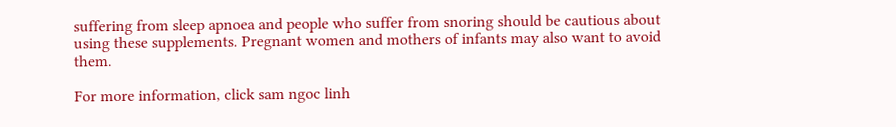suffering from sleep apnoea and people who suffer from snoring should be cautious about using these supplements. Pregnant women and mothers of infants may also want to avoid them.

For more information, click sam ngoc linh